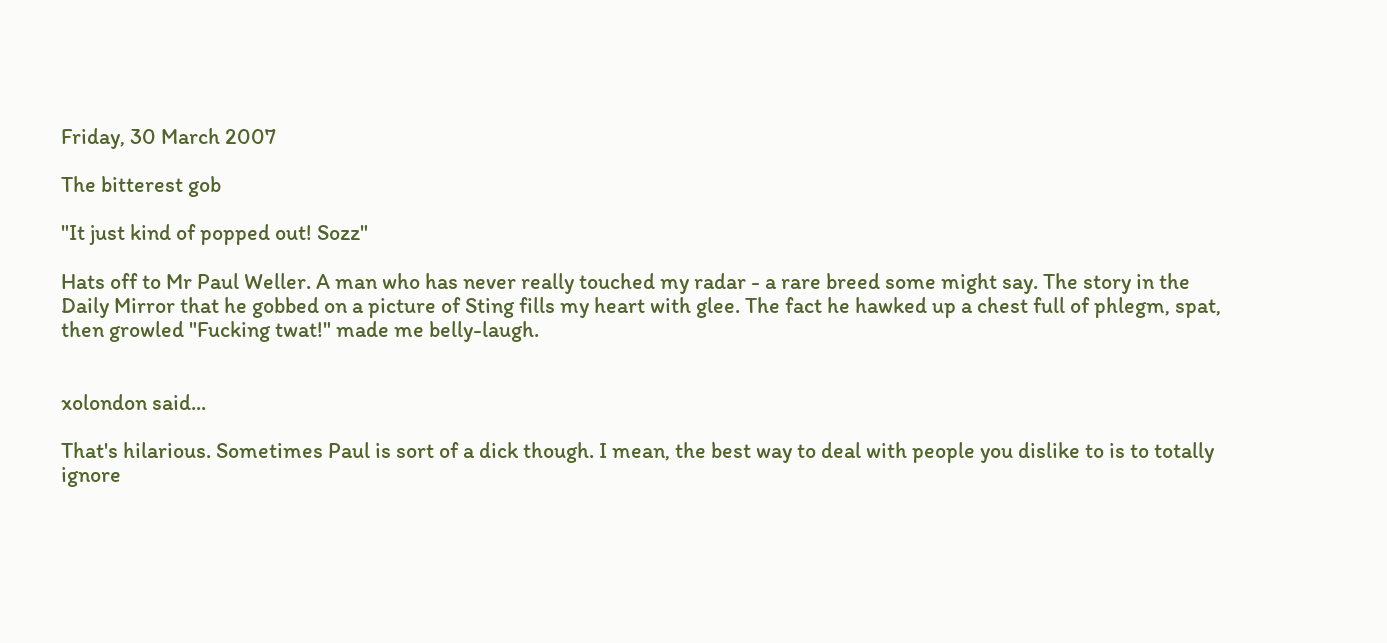Friday, 30 March 2007

The bitterest gob

"It just kind of popped out! Sozz"

Hats off to Mr Paul Weller. A man who has never really touched my radar - a rare breed some might say. The story in the Daily Mirror that he gobbed on a picture of Sting fills my heart with glee. The fact he hawked up a chest full of phlegm, spat, then growled "Fucking twat!" made me belly-laugh.


xolondon said...

That's hilarious. Sometimes Paul is sort of a dick though. I mean, the best way to deal with people you dislike to is to totally ignore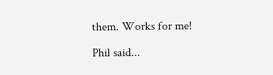them. Works for me!

Phil said...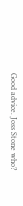Good advice. Joss Stone who?